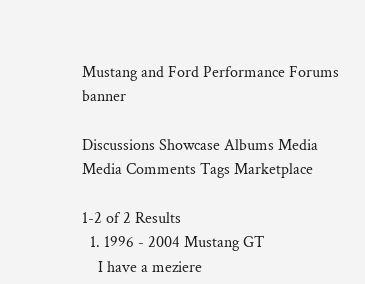Mustang and Ford Performance Forums banner

Discussions Showcase Albums Media Media Comments Tags Marketplace

1-2 of 2 Results
  1. 1996 - 2004 Mustang GT
    I have a meziere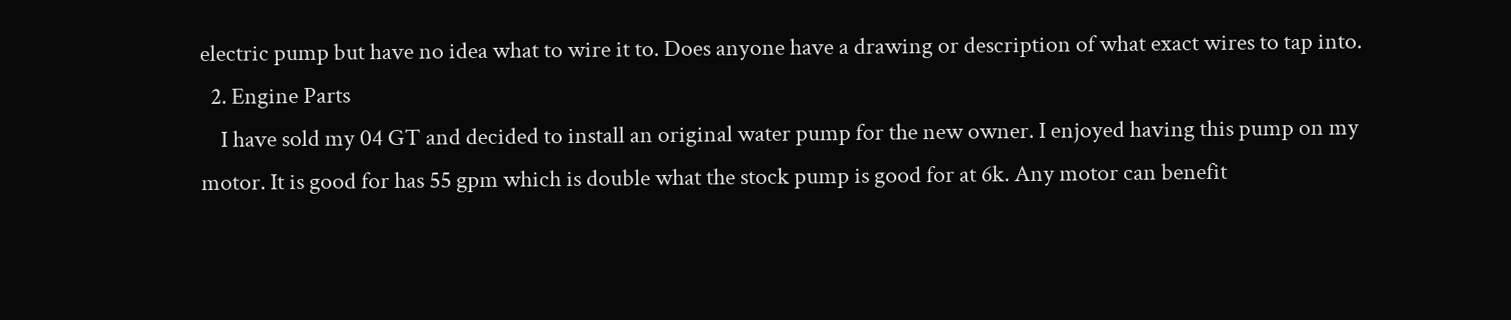electric pump but have no idea what to wire it to. Does anyone have a drawing or description of what exact wires to tap into.
  2. Engine Parts
    I have sold my 04 GT and decided to install an original water pump for the new owner. I enjoyed having this pump on my motor. It is good for has 55 gpm which is double what the stock pump is good for at 6k. Any motor can benefit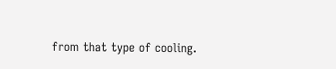from that type of cooling.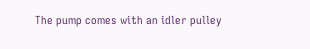The pump comes with an idler pulley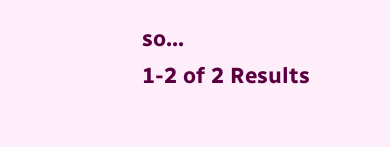so...
1-2 of 2 Results